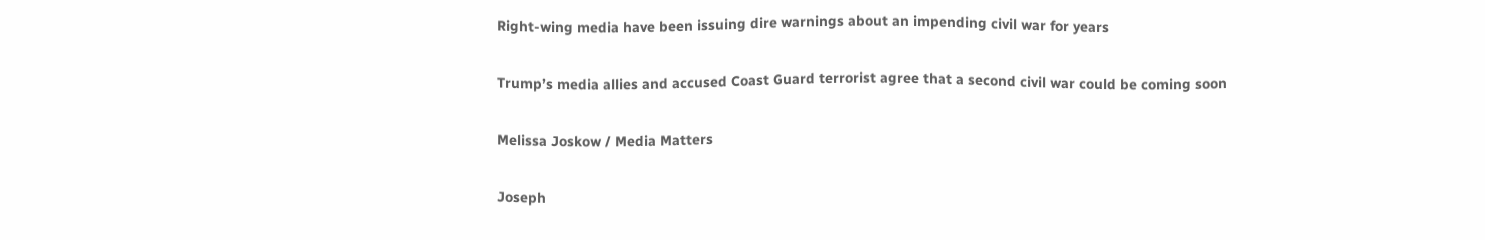Right-wing media have been issuing dire warnings about an impending civil war for years

Trump’s media allies and accused Coast Guard terrorist agree that a second civil war could be coming soon

Melissa Joskow / Media Matters

Joseph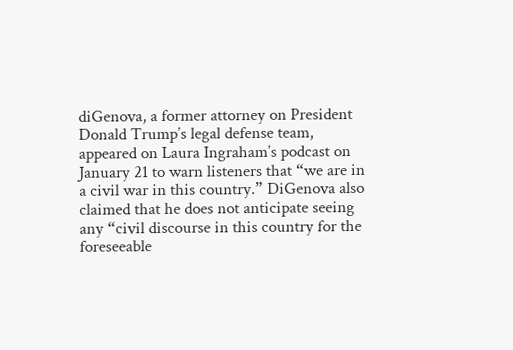diGenova, a former attorney on President Donald Trump’s legal defense team, appeared on Laura Ingraham’s podcast on January 21 to warn listeners that “we are in a civil war in this country.” DiGenova also claimed that he does not anticipate seeing  any “civil discourse in this country for the foreseeable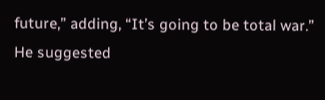future,” adding, “It’s going to be total war.” He suggested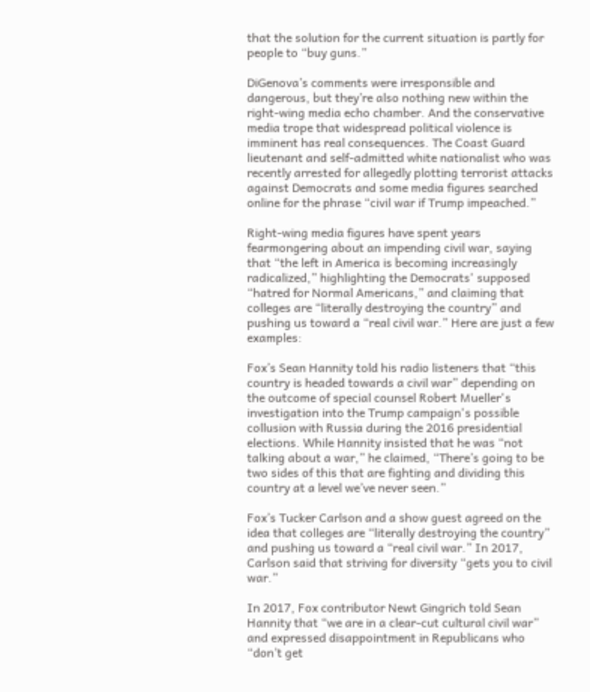that the solution for the current situation is partly for people to “buy guns.”

DiGenova’s comments were irresponsible and dangerous, but they’re also nothing new within the right-wing media echo chamber. And the conservative media trope that widespread political violence is imminent has real consequences. The Coast Guard lieutenant and self-admitted white nationalist who was recently arrested for allegedly plotting terrorist attacks against Democrats and some media figures searched online for the phrase “civil war if Trump impeached.”

Right-wing media figures have spent years fearmongering about an impending civil war, saying that “the left in America is becoming increasingly radicalized,” highlighting the Democrats' supposed “hatred for Normal Americans,” and claiming that colleges are “literally destroying the country” and pushing us toward a “real civil war.” Here are just a few examples:

Fox’s Sean Hannity told his radio listeners that “this country is headed towards a civil war” depending on the outcome of special counsel Robert Mueller's investigation into the Trump campaign's possible collusion with Russia during the 2016 presidential elections. While Hannity insisted that he was “not talking about a war,” he claimed, “There’s going to be two sides of this that are fighting and dividing this country at a level we’ve never seen.”

Fox’s Tucker Carlson and a show guest agreed on the idea that colleges are “literally destroying the country” and pushing us toward a “real civil war.” In 2017, Carlson said that striving for diversity “gets you to civil war.”

In 2017, Fox contributor Newt Gingrich told Sean Hannity that “we are in a clear-cut cultural civil war” and expressed disappointment in Republicans who “don’t get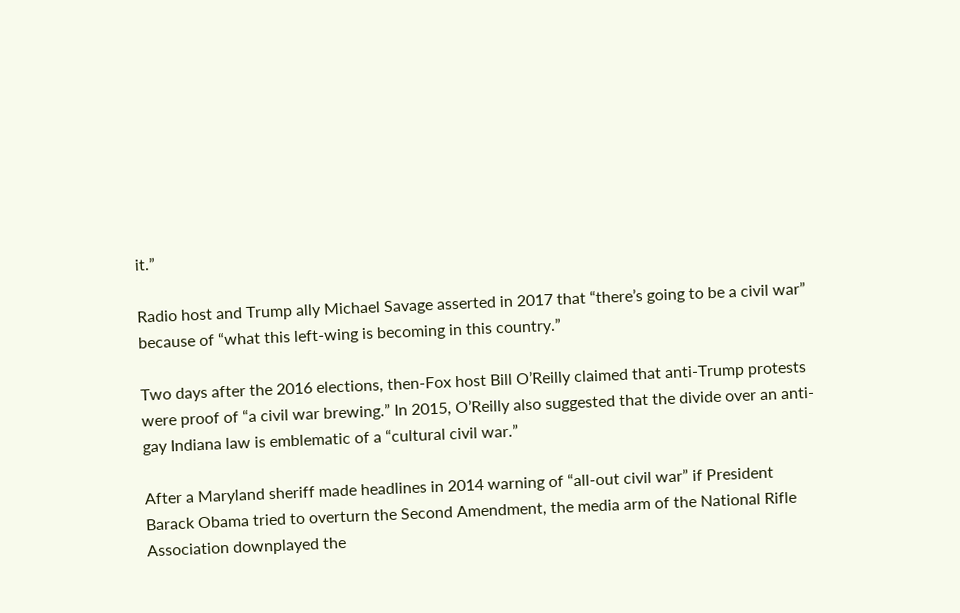it.”

Radio host and Trump ally Michael Savage asserted in 2017 that “there’s going to be a civil war” because of “what this left-wing is becoming in this country.”

Two days after the 2016 elections, then-Fox host Bill O’Reilly claimed that anti-Trump protests were proof of “a civil war brewing.” In 2015, O’Reilly also suggested that the divide over an anti-gay Indiana law is emblematic of a “cultural civil war.”

After a Maryland sheriff made headlines in 2014 warning of “all-out civil war” if President Barack Obama tried to overturn the Second Amendment, the media arm of the National Rifle Association downplayed the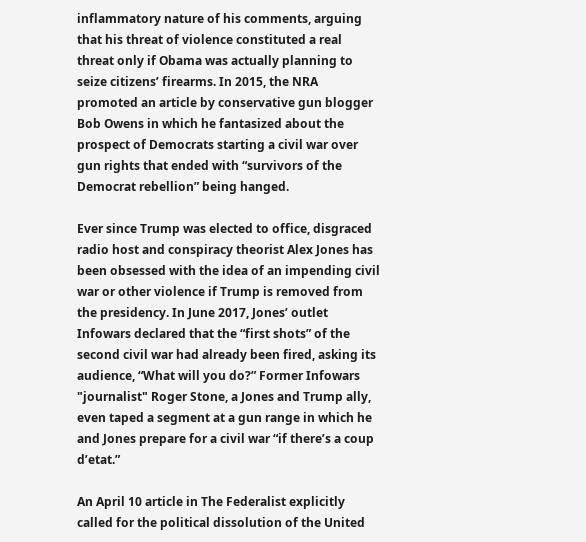inflammatory nature of his comments, arguing that his threat of violence constituted a real threat only if Obama was actually planning to seize citizens’ firearms. In 2015, the NRA promoted an article by conservative gun blogger Bob Owens in which he fantasized about the prospect of Democrats starting a civil war over gun rights that ended with “survivors of the Democrat rebellion” being hanged.

Ever since Trump was elected to office, disgraced radio host and conspiracy theorist Alex Jones has been obsessed with the idea of an impending civil war or other violence if Trump is removed from the presidency. In June 2017, Jones’ outlet Infowars declared that the “first shots” of the second civil war had already been fired, asking its audience, “What will you do?” Former Infowars "journalist" Roger Stone, a Jones and Trump ally, even taped a segment at a gun range in which he and Jones prepare for a civil war “if there’s a coup d’etat.”

An April 10 article in The Federalist explicitly called for the political dissolution of the United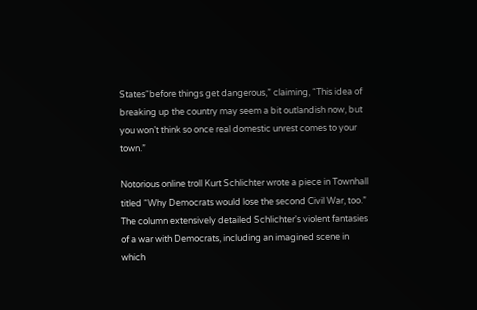States“before things get dangerous,” claiming, “This idea of breaking up the country may seem a bit outlandish now, but you won’t think so once real domestic unrest comes to your town.”

Notorious online troll Kurt Schlichter wrote a piece in Townhall titled “Why Democrats would lose the second Civil War, too.” The column extensively detailed Schlichter's violent fantasies of a war with Democrats, including an imagined scene in which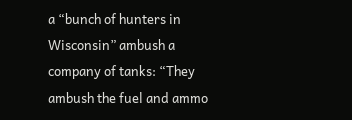a “bunch of hunters in Wisconsin” ambush a company of tanks: “They ambush the fuel and ammo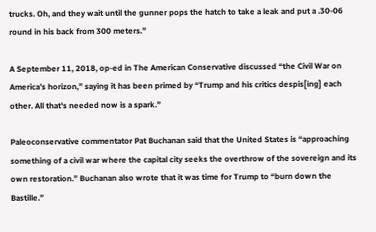trucks. Oh, and they wait until the gunner pops the hatch to take a leak and put a .30-06 round in his back from 300 meters.”

A September 11, 2018, op-ed in The American Conservative discussed “the Civil War on America’s horizon,” saying it has been primed by “Trump and his critics despis[ing] each other. All that's needed now is a spark.”

Paleoconservative commentator Pat Buchanan said that the United States is “approaching something of a civil war where the capital city seeks the overthrow of the sovereign and its own restoration.” Buchanan also wrote that it was time for Trump to “burn down the Bastille.”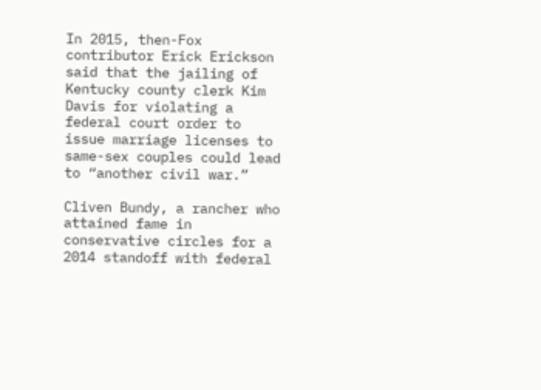In 2015, then-Fox contributor Erick Erickson said that the jailing of Kentucky county clerk Kim Davis for violating a federal court order to issue marriage licenses to same-sex couples could lead to “another civil war.”

Cliven Bundy, a rancher who attained fame in conservative circles for a 2014 standoff with federal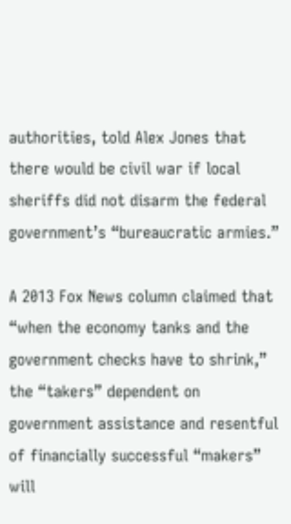authorities, told Alex Jones that there would be civil war if local sheriffs did not disarm the federal government’s “bureaucratic armies.”

A 2013 Fox News column claimed that “when the economy tanks and the government checks have to shrink,” the “takers” dependent on government assistance and resentful of financially successful “makers” will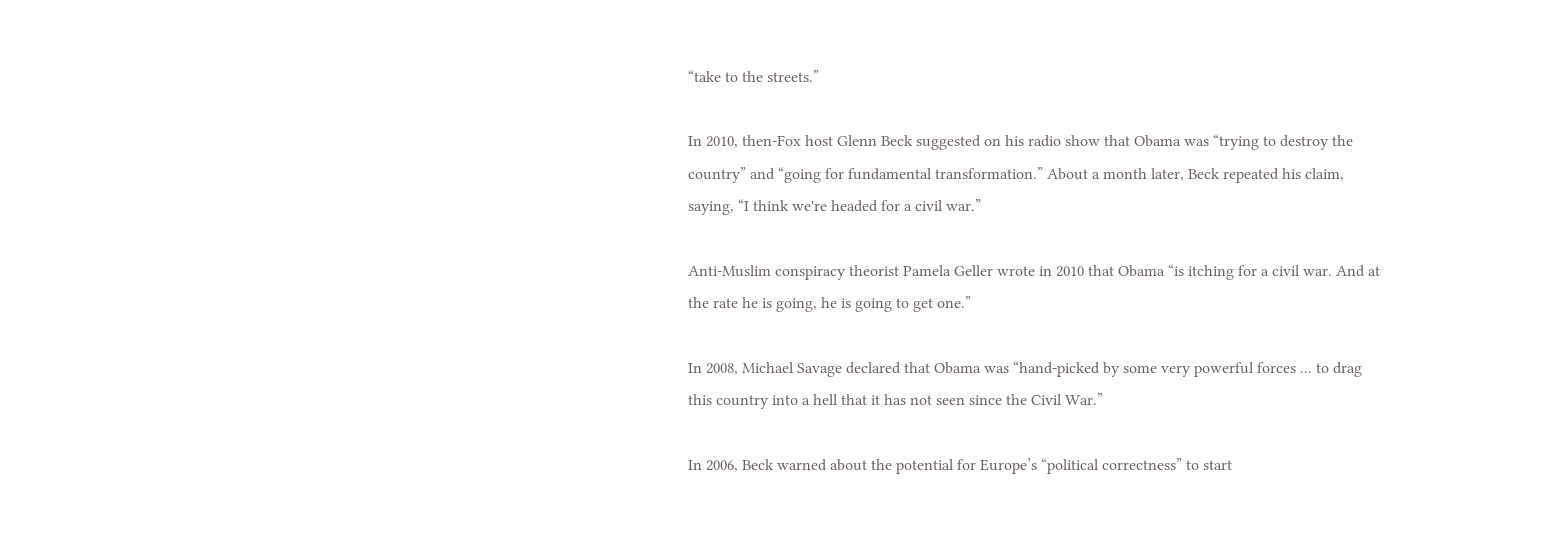“take to the streets.”

In 2010, then-Fox host Glenn Beck suggested on his radio show that Obama was “trying to destroy the country” and “going for fundamental transformation.” About a month later, Beck repeated his claim, saying, “I think we're headed for a civil war.”

Anti-Muslim conspiracy theorist Pamela Geller wrote in 2010 that Obama “is itching for a civil war. And at the rate he is going, he is going to get one.”

In 2008, Michael Savage declared that Obama was “hand-picked by some very powerful forces ... to drag this country into a hell that it has not seen since the Civil War.”

In 2006, Beck warned about the potential for Europe’s “political correctness” to start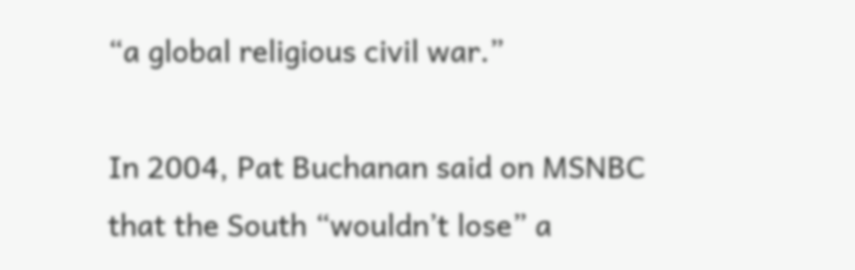“a global religious civil war.”

In 2004, Pat Buchanan said on MSNBC that the South “wouldn’t lose” a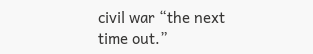civil war “the next time out.”